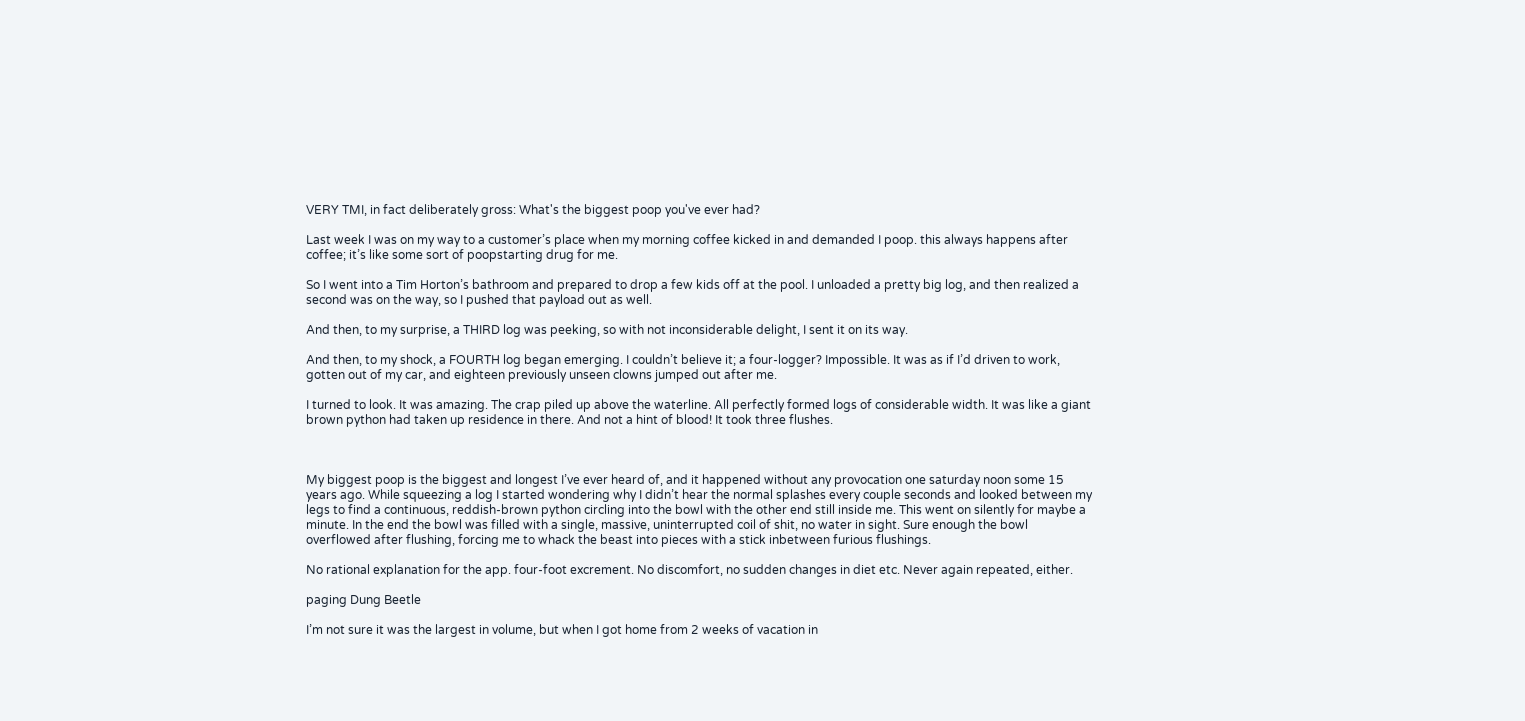VERY TMI, in fact deliberately gross: What's the biggest poop you've ever had?

Last week I was on my way to a customer’s place when my morning coffee kicked in and demanded I poop. this always happens after coffee; it’s like some sort of poopstarting drug for me.

So I went into a Tim Horton’s bathroom and prepared to drop a few kids off at the pool. I unloaded a pretty big log, and then realized a second was on the way, so I pushed that payload out as well.

And then, to my surprise, a THIRD log was peeking, so with not inconsiderable delight, I sent it on its way.

And then, to my shock, a FOURTH log began emerging. I couldn’t believe it; a four-logger? Impossible. It was as if I’d driven to work, gotten out of my car, and eighteen previously unseen clowns jumped out after me.

I turned to look. It was amazing. The crap piled up above the waterline. All perfectly formed logs of considerable width. It was like a giant brown python had taken up residence in there. And not a hint of blood! It took three flushes.



My biggest poop is the biggest and longest I’ve ever heard of, and it happened without any provocation one saturday noon some 15 years ago. While squeezing a log I started wondering why I didn’t hear the normal splashes every couple seconds and looked between my legs to find a continuous, reddish-brown python circling into the bowl with the other end still inside me. This went on silently for maybe a minute. In the end the bowl was filled with a single, massive, uninterrupted coil of shit, no water in sight. Sure enough the bowl overflowed after flushing, forcing me to whack the beast into pieces with a stick inbetween furious flushings.

No rational explanation for the app. four-foot excrement. No discomfort, no sudden changes in diet etc. Never again repeated, either.

paging Dung Beetle

I’m not sure it was the largest in volume, but when I got home from 2 weeks of vacation in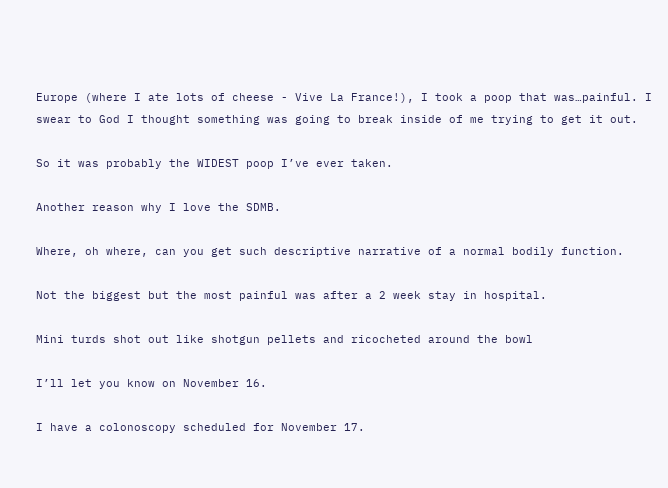Europe (where I ate lots of cheese - Vive La France!), I took a poop that was…painful. I swear to God I thought something was going to break inside of me trying to get it out.

So it was probably the WIDEST poop I’ve ever taken.

Another reason why I love the SDMB.

Where, oh where, can you get such descriptive narrative of a normal bodily function.

Not the biggest but the most painful was after a 2 week stay in hospital.

Mini turds shot out like shotgun pellets and ricocheted around the bowl

I’ll let you know on November 16.

I have a colonoscopy scheduled for November 17.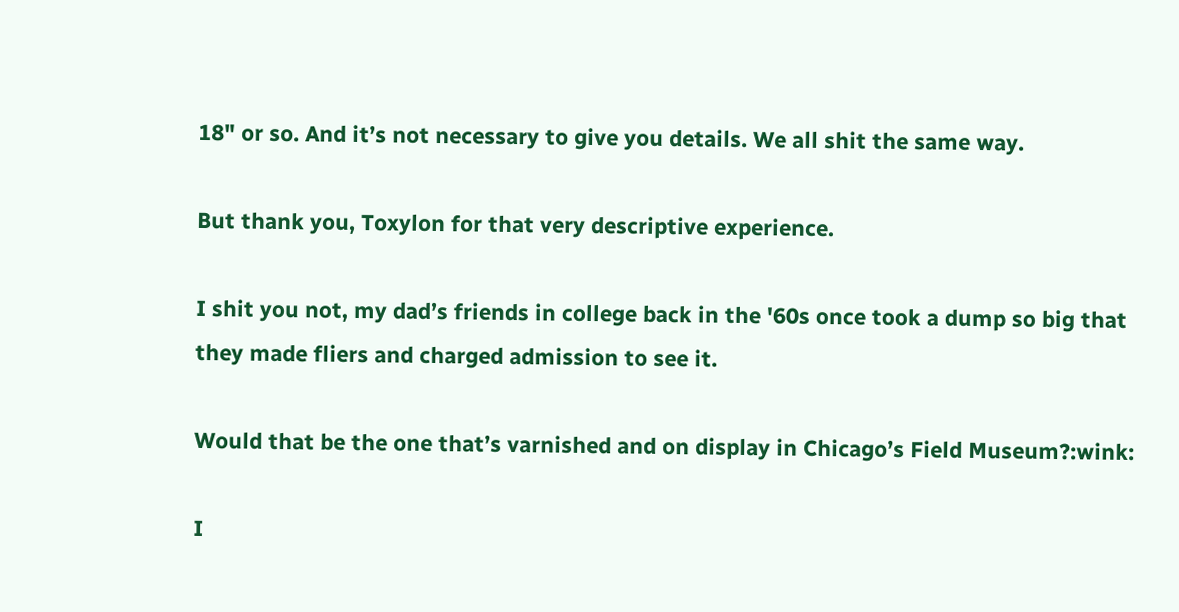18" or so. And it’s not necessary to give you details. We all shit the same way.

But thank you, Toxylon for that very descriptive experience.

I shit you not, my dad’s friends in college back in the '60s once took a dump so big that they made fliers and charged admission to see it.

Would that be the one that’s varnished and on display in Chicago’s Field Museum?:wink:

I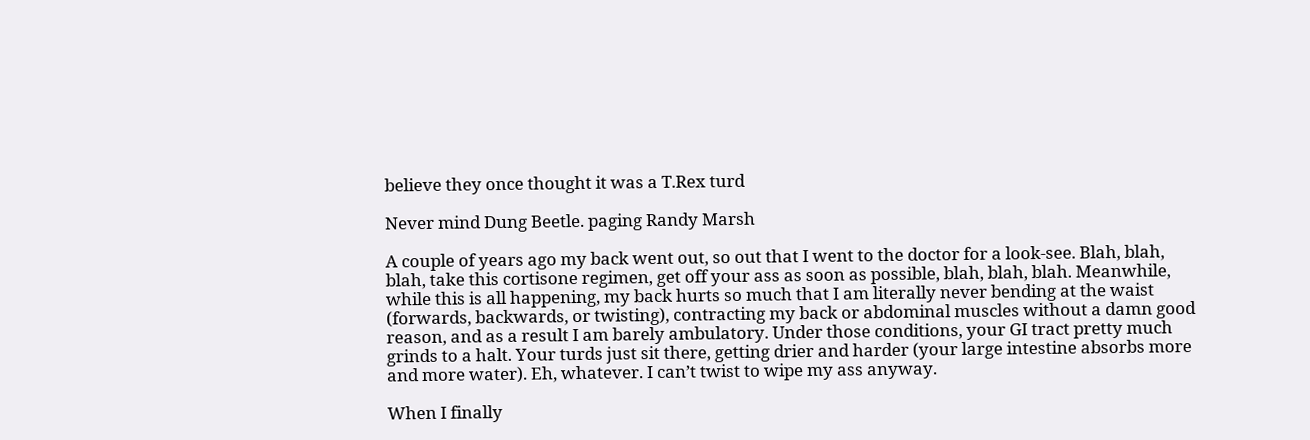believe they once thought it was a T.Rex turd

Never mind Dung Beetle. paging Randy Marsh

A couple of years ago my back went out, so out that I went to the doctor for a look-see. Blah, blah, blah, take this cortisone regimen, get off your ass as soon as possible, blah, blah, blah. Meanwhile, while this is all happening, my back hurts so much that I am literally never bending at the waist (forwards, backwards, or twisting), contracting my back or abdominal muscles without a damn good reason, and as a result I am barely ambulatory. Under those conditions, your GI tract pretty much grinds to a halt. Your turds just sit there, getting drier and harder (your large intestine absorbs more and more water). Eh, whatever. I can’t twist to wipe my ass anyway.

When I finally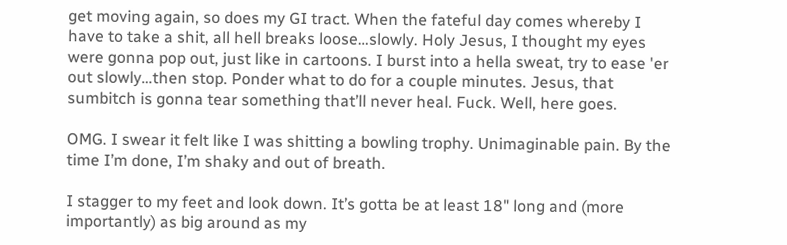get moving again, so does my GI tract. When the fateful day comes whereby I have to take a shit, all hell breaks loose…slowly. Holy Jesus, I thought my eyes were gonna pop out, just like in cartoons. I burst into a hella sweat, try to ease 'er out slowly…then stop. Ponder what to do for a couple minutes. Jesus, that sumbitch is gonna tear something that’ll never heal. Fuck. Well, here goes.

OMG. I swear it felt like I was shitting a bowling trophy. Unimaginable pain. By the time I’m done, I’m shaky and out of breath.

I stagger to my feet and look down. It’s gotta be at least 18" long and (more importantly) as big around as my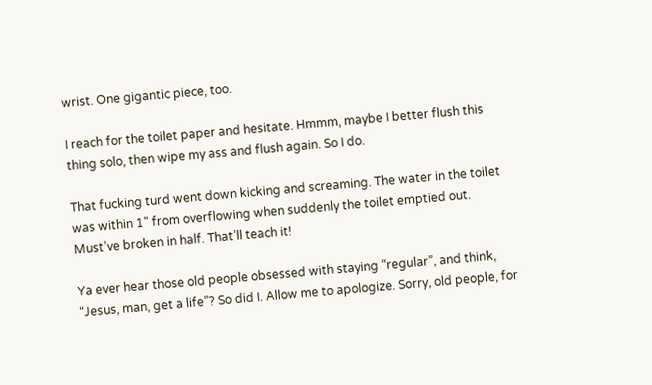wrist. One gigantic piece, too.

I reach for the toilet paper and hesitate. Hmmm, maybe I better flush this thing solo, then wipe my ass and flush again. So I do.

That fucking turd went down kicking and screaming. The water in the toilet was within 1" from overflowing when suddenly the toilet emptied out. Must’ve broken in half. That’ll teach it!

Ya ever hear those old people obsessed with staying “regular”, and think, “Jesus, man, get a life”? So did I. Allow me to apologize. Sorry, old people, for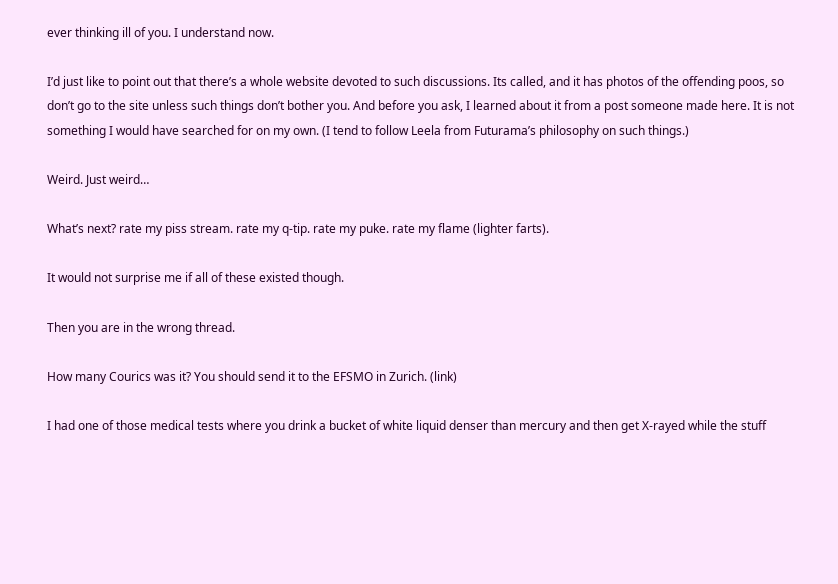ever thinking ill of you. I understand now.

I’d just like to point out that there’s a whole website devoted to such discussions. Its called, and it has photos of the offending poos, so don’t go to the site unless such things don’t bother you. And before you ask, I learned about it from a post someone made here. It is not something I would have searched for on my own. (I tend to follow Leela from Futurama’s philosophy on such things.)

Weird. Just weird…

What’s next? rate my piss stream. rate my q-tip. rate my puke. rate my flame (lighter farts).

It would not surprise me if all of these existed though.

Then you are in the wrong thread.

How many Courics was it? You should send it to the EFSMO in Zurich. (link)

I had one of those medical tests where you drink a bucket of white liquid denser than mercury and then get X-rayed while the stuff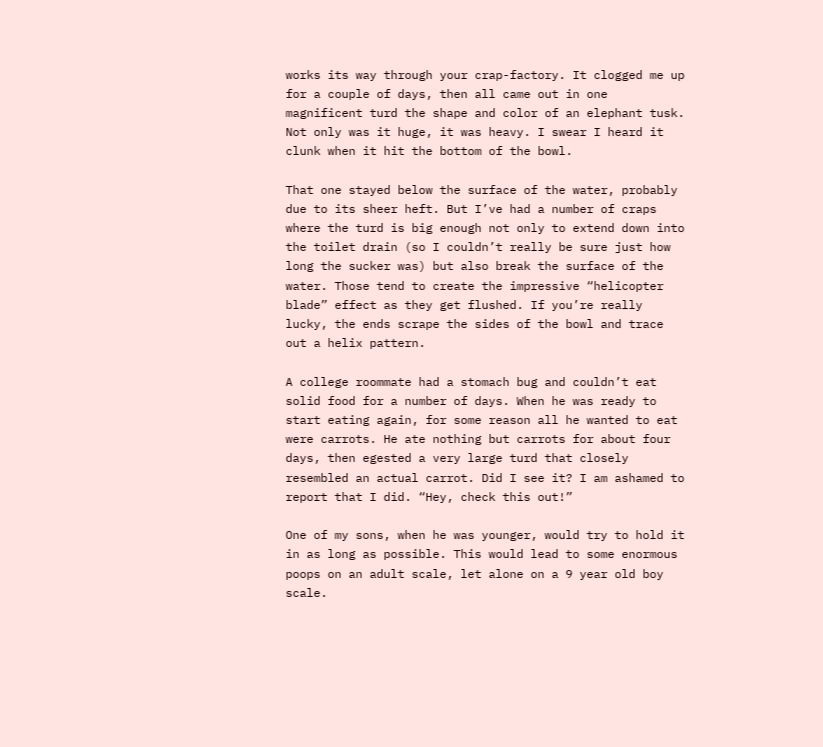works its way through your crap-factory. It clogged me up for a couple of days, then all came out in one magnificent turd the shape and color of an elephant tusk. Not only was it huge, it was heavy. I swear I heard it clunk when it hit the bottom of the bowl.

That one stayed below the surface of the water, probably due to its sheer heft. But I’ve had a number of craps where the turd is big enough not only to extend down into the toilet drain (so I couldn’t really be sure just how long the sucker was) but also break the surface of the water. Those tend to create the impressive “helicopter blade” effect as they get flushed. If you’re really lucky, the ends scrape the sides of the bowl and trace out a helix pattern.

A college roommate had a stomach bug and couldn’t eat solid food for a number of days. When he was ready to start eating again, for some reason all he wanted to eat were carrots. He ate nothing but carrots for about four days, then egested a very large turd that closely resembled an actual carrot. Did I see it? I am ashamed to report that I did. “Hey, check this out!”

One of my sons, when he was younger, would try to hold it in as long as possible. This would lead to some enormous poops on an adult scale, let alone on a 9 year old boy scale.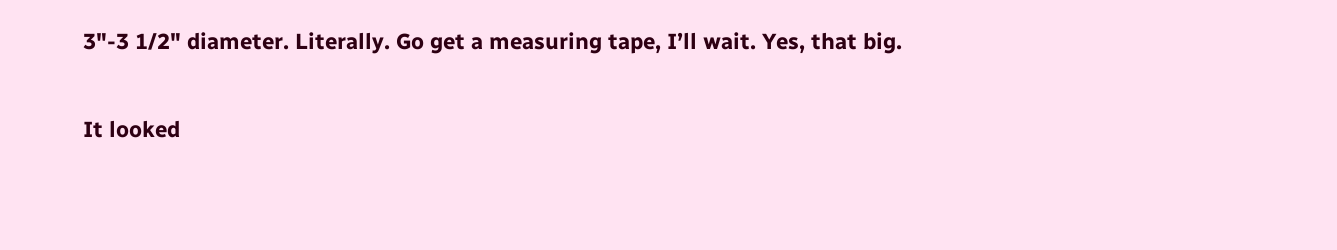3"-3 1/2" diameter. Literally. Go get a measuring tape, I’ll wait. Yes, that big.

It looked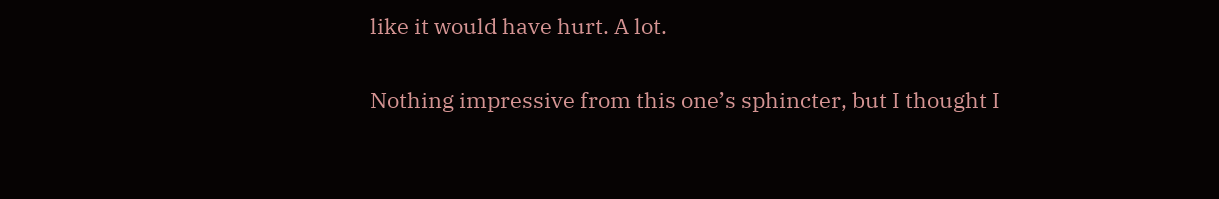like it would have hurt. A lot.

Nothing impressive from this one’s sphincter, but I thought I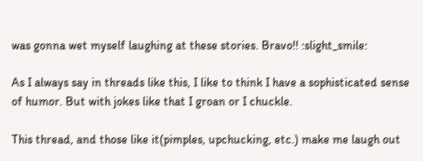was gonna wet myself laughing at these stories. Bravo!! :slight_smile:

As I always say in threads like this, I like to think I have a sophisticated sense of humor. But with jokes like that I groan or I chuckle.

This thread, and those like it(pimples, upchucking, etc.) make me laugh out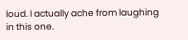loud. I actually ache from laughing in this one.